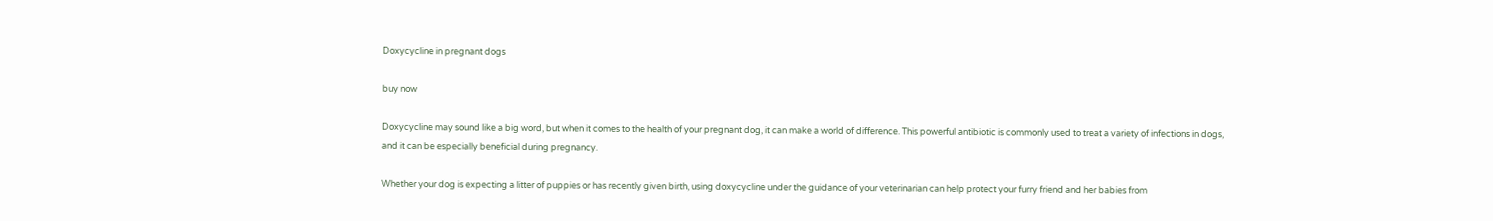Doxycycline in pregnant dogs

buy now

Doxycycline may sound like a big word, but when it comes to the health of your pregnant dog, it can make a world of difference. This powerful antibiotic is commonly used to treat a variety of infections in dogs, and it can be especially beneficial during pregnancy.

Whether your dog is expecting a litter of puppies or has recently given birth, using doxycycline under the guidance of your veterinarian can help protect your furry friend and her babies from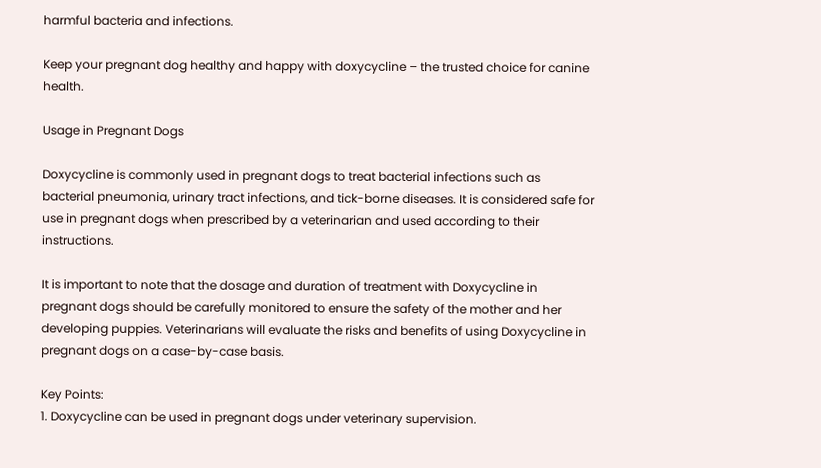harmful bacteria and infections.

Keep your pregnant dog healthy and happy with doxycycline – the trusted choice for canine health.

Usage in Pregnant Dogs

Doxycycline is commonly used in pregnant dogs to treat bacterial infections such as bacterial pneumonia, urinary tract infections, and tick-borne diseases. It is considered safe for use in pregnant dogs when prescribed by a veterinarian and used according to their instructions.

It is important to note that the dosage and duration of treatment with Doxycycline in pregnant dogs should be carefully monitored to ensure the safety of the mother and her developing puppies. Veterinarians will evaluate the risks and benefits of using Doxycycline in pregnant dogs on a case-by-case basis.

Key Points:
1. Doxycycline can be used in pregnant dogs under veterinary supervision.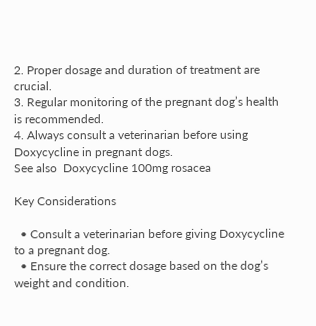2. Proper dosage and duration of treatment are crucial.
3. Regular monitoring of the pregnant dog’s health is recommended.
4. Always consult a veterinarian before using Doxycycline in pregnant dogs.
See also  Doxycycline 100mg rosacea

Key Considerations

  • Consult a veterinarian before giving Doxycycline to a pregnant dog.
  • Ensure the correct dosage based on the dog’s weight and condition.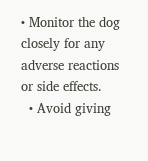• Monitor the dog closely for any adverse reactions or side effects.
  • Avoid giving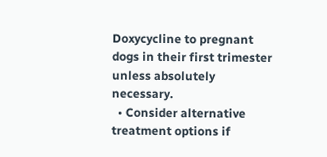Doxycycline to pregnant dogs in their first trimester unless absolutely necessary.
  • Consider alternative treatment options if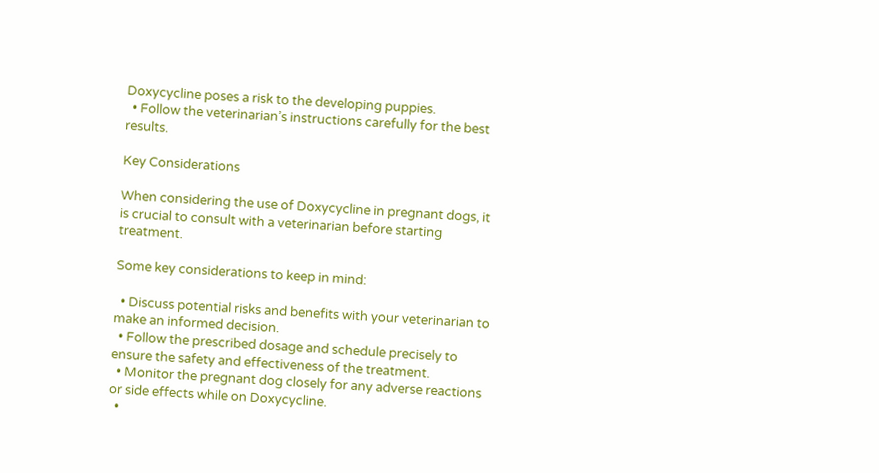Doxycycline poses a risk to the developing puppies.
  • Follow the veterinarian’s instructions carefully for the best results.

Key Considerations

When considering the use of Doxycycline in pregnant dogs, it is crucial to consult with a veterinarian before starting treatment.

Some key considerations to keep in mind:

  • Discuss potential risks and benefits with your veterinarian to make an informed decision.
  • Follow the prescribed dosage and schedule precisely to ensure the safety and effectiveness of the treatment.
  • Monitor the pregnant dog closely for any adverse reactions or side effects while on Doxycycline.
  •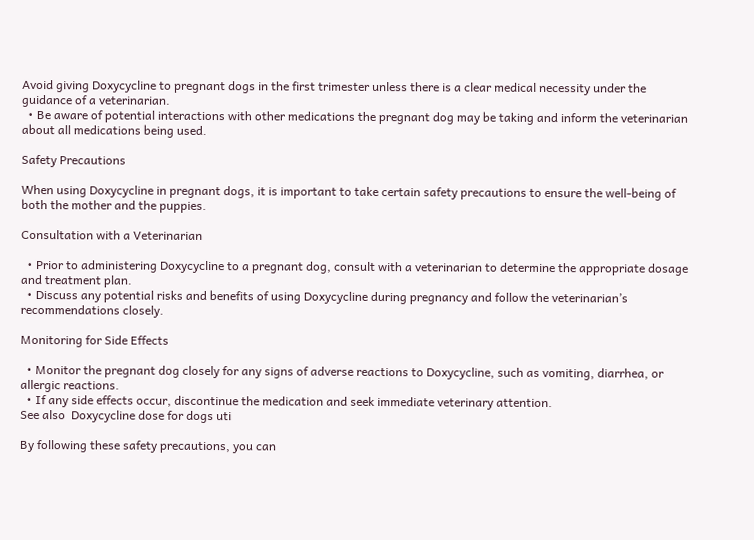Avoid giving Doxycycline to pregnant dogs in the first trimester unless there is a clear medical necessity under the guidance of a veterinarian.
  • Be aware of potential interactions with other medications the pregnant dog may be taking and inform the veterinarian about all medications being used.

Safety Precautions

When using Doxycycline in pregnant dogs, it is important to take certain safety precautions to ensure the well-being of both the mother and the puppies.

Consultation with a Veterinarian

  • Prior to administering Doxycycline to a pregnant dog, consult with a veterinarian to determine the appropriate dosage and treatment plan.
  • Discuss any potential risks and benefits of using Doxycycline during pregnancy and follow the veterinarian’s recommendations closely.

Monitoring for Side Effects

  • Monitor the pregnant dog closely for any signs of adverse reactions to Doxycycline, such as vomiting, diarrhea, or allergic reactions.
  • If any side effects occur, discontinue the medication and seek immediate veterinary attention.
See also  Doxycycline dose for dogs uti

By following these safety precautions, you can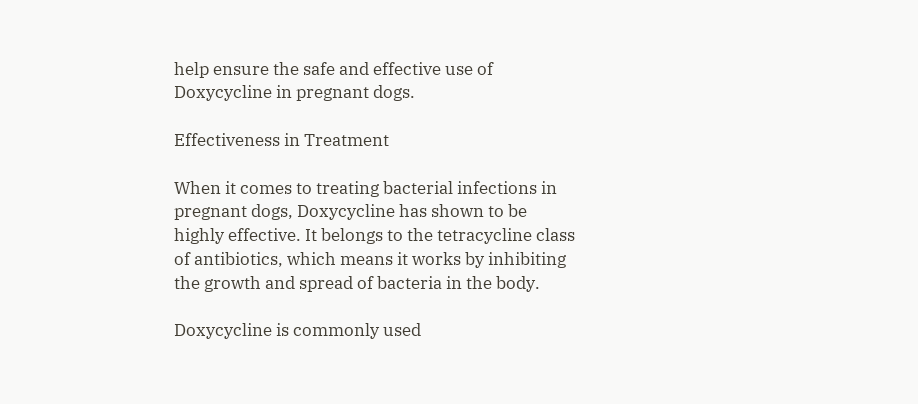help ensure the safe and effective use of Doxycycline in pregnant dogs.

Effectiveness in Treatment

When it comes to treating bacterial infections in pregnant dogs, Doxycycline has shown to be highly effective. It belongs to the tetracycline class of antibiotics, which means it works by inhibiting the growth and spread of bacteria in the body.

Doxycycline is commonly used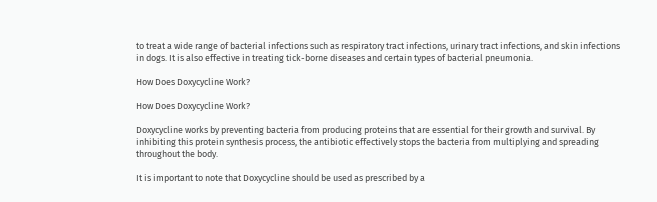to treat a wide range of bacterial infections such as respiratory tract infections, urinary tract infections, and skin infections in dogs. It is also effective in treating tick-borne diseases and certain types of bacterial pneumonia.

How Does Doxycycline Work?

How Does Doxycycline Work?

Doxycycline works by preventing bacteria from producing proteins that are essential for their growth and survival. By inhibiting this protein synthesis process, the antibiotic effectively stops the bacteria from multiplying and spreading throughout the body.

It is important to note that Doxycycline should be used as prescribed by a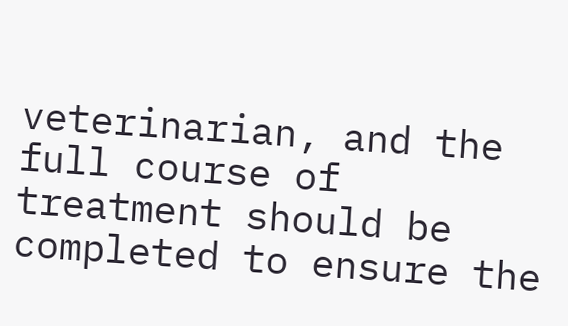veterinarian, and the full course of treatment should be completed to ensure the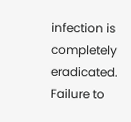infection is completely eradicated. Failure to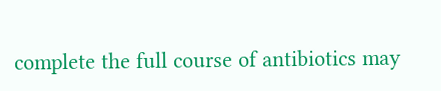complete the full course of antibiotics may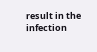result in the infection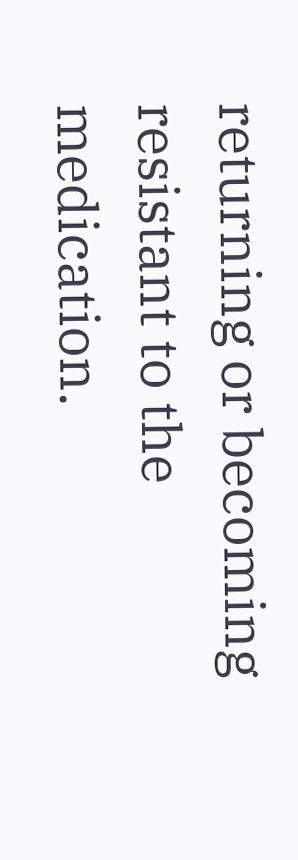returning or becoming resistant to the medication.